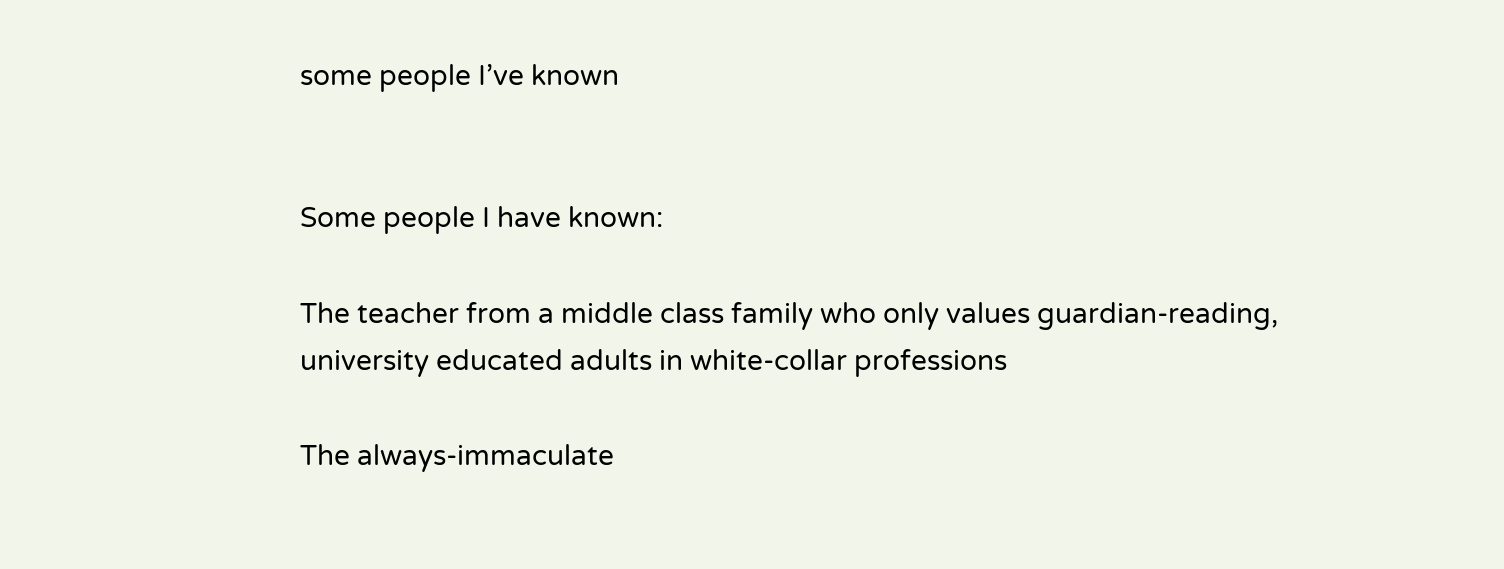some people I’ve known


Some people I have known:

The teacher from a middle class family who only values guardian-reading, university educated adults in white-collar professions

The always-immaculate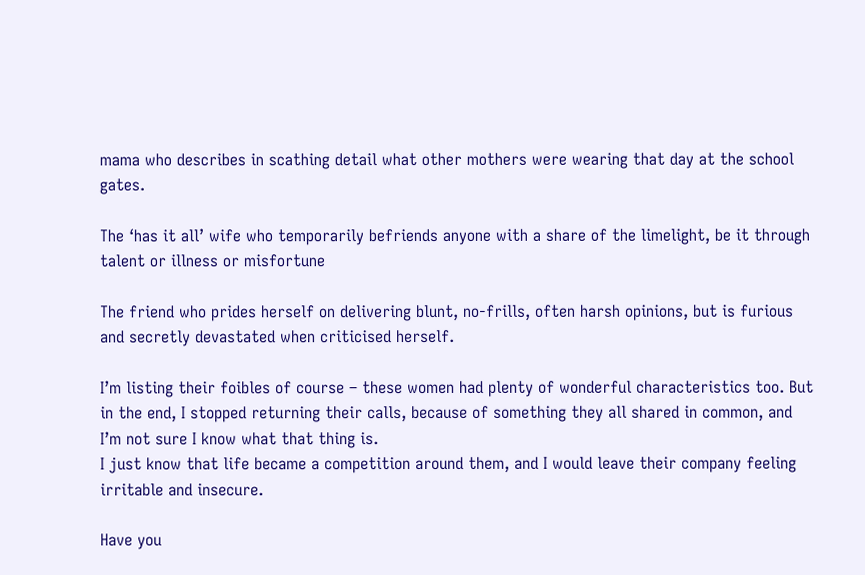mama who describes in scathing detail what other mothers were wearing that day at the school gates.

The ‘has it all’ wife who temporarily befriends anyone with a share of the limelight, be it through talent or illness or misfortune

The friend who prides herself on delivering blunt, no-frills, often harsh opinions, but is furious and secretly devastated when criticised herself.

I’m listing their foibles of course – these women had plenty of wonderful characteristics too. But in the end, I stopped returning their calls, because of something they all shared in common, and I’m not sure I know what that thing is.
I just know that life became a competition around them, and I would leave their company feeling irritable and insecure.

Have you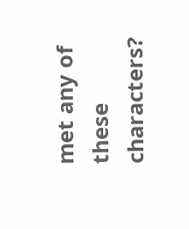met any of these characters?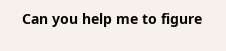Can you help me to figure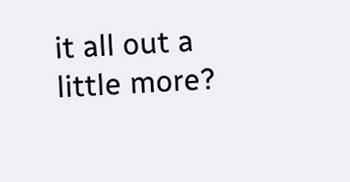it all out a little more?